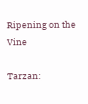Ripening on the Vine

Tarzan: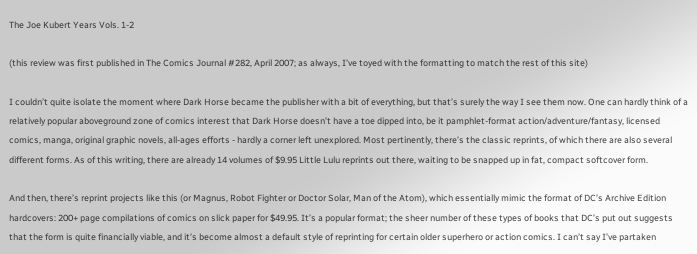The Joe Kubert Years Vols. 1-2

(this review was first published in The Comics Journal #282, April 2007; as always, I've toyed with the formatting to match the rest of this site)

I couldn’t quite isolate the moment where Dark Horse became the publisher with a bit of everything, but that’s surely the way I see them now. One can hardly think of a relatively popular aboveground zone of comics interest that Dark Horse doesn’t have a toe dipped into, be it pamphlet-format action/adventure/fantasy, licensed comics, manga, original graphic novels, all-ages efforts - hardly a corner left unexplored. Most pertinently, there’s the classic reprints, of which there are also several different forms. As of this writing, there are already 14 volumes of $9.95 Little Lulu reprints out there, waiting to be snapped up in fat, compact softcover form.

And then, there’s reprint projects like this (or Magnus, Robot Fighter or Doctor Solar, Man of the Atom), which essentially mimic the format of DC’s Archive Edition hardcovers: 200+ page compilations of comics on slick paper for $49.95. It’s a popular format; the sheer number of these types of books that DC’s put out suggests that the form is quite financially viable, and it’s become almost a default style of reprinting for certain older superhero or action comics. I can’t say I’ve partaken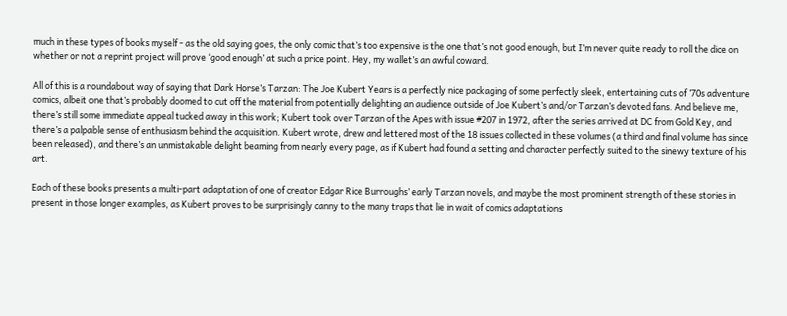much in these types of books myself - as the old saying goes, the only comic that’s too expensive is the one that’s not good enough, but I’m never quite ready to roll the dice on whether or not a reprint project will prove ‘good enough’ at such a price point. Hey, my wallet’s an awful coward.

All of this is a roundabout way of saying that Dark Horse’s Tarzan: The Joe Kubert Years is a perfectly nice packaging of some perfectly sleek, entertaining cuts of ’70s adventure comics, albeit one that’s probably doomed to cut off the material from potentially delighting an audience outside of Joe Kubert’s and/or Tarzan’s devoted fans. And believe me, there’s still some immediate appeal tucked away in this work; Kubert took over Tarzan of the Apes with issue #207 in 1972, after the series arrived at DC from Gold Key, and there’s a palpable sense of enthusiasm behind the acquisition. Kubert wrote, drew and lettered most of the 18 issues collected in these volumes (a third and final volume has since been released), and there’s an unmistakable delight beaming from nearly every page, as if Kubert had found a setting and character perfectly suited to the sinewy texture of his art.

Each of these books presents a multi-part adaptation of one of creator Edgar Rice Burroughs’ early Tarzan novels, and maybe the most prominent strength of these stories in present in those longer examples, as Kubert proves to be surprisingly canny to the many traps that lie in wait of comics adaptations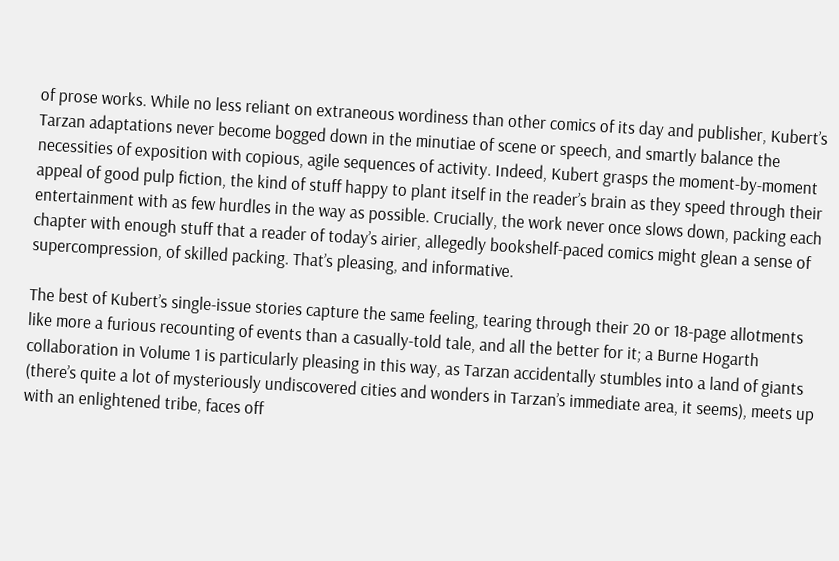of prose works. While no less reliant on extraneous wordiness than other comics of its day and publisher, Kubert’s Tarzan adaptations never become bogged down in the minutiae of scene or speech, and smartly balance the necessities of exposition with copious, agile sequences of activity. Indeed, Kubert grasps the moment-by-moment appeal of good pulp fiction, the kind of stuff happy to plant itself in the reader’s brain as they speed through their entertainment with as few hurdles in the way as possible. Crucially, the work never once slows down, packing each chapter with enough stuff that a reader of today’s airier, allegedly bookshelf-paced comics might glean a sense of supercompression, of skilled packing. That’s pleasing, and informative.

The best of Kubert’s single-issue stories capture the same feeling, tearing through their 20 or 18-page allotments like more a furious recounting of events than a casually-told tale, and all the better for it; a Burne Hogarth collaboration in Volume 1 is particularly pleasing in this way, as Tarzan accidentally stumbles into a land of giants (there’s quite a lot of mysteriously undiscovered cities and wonders in Tarzan’s immediate area, it seems), meets up with an enlightened tribe, faces off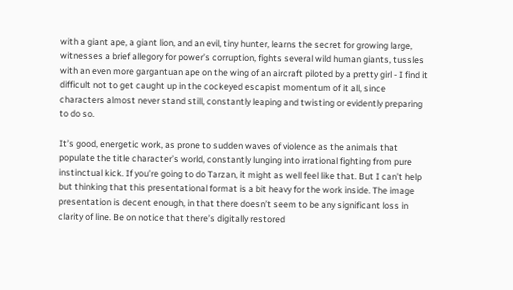with a giant ape, a giant lion, and an evil, tiny hunter, learns the secret for growing large, witnesses a brief allegory for power’s corruption, fights several wild human giants, tussles with an even more gargantuan ape on the wing of an aircraft piloted by a pretty girl - I find it difficult not to get caught up in the cockeyed escapist momentum of it all, since characters almost never stand still, constantly leaping and twisting or evidently preparing to do so.

It’s good, energetic work, as prone to sudden waves of violence as the animals that populate the title character’s world, constantly lunging into irrational fighting from pure instinctual kick. If you’re going to do Tarzan, it might as well feel like that. But I can’t help but thinking that this presentational format is a bit heavy for the work inside. The image presentation is decent enough, in that there doesn’t seem to be any significant loss in clarity of line. Be on notice that there’s digitally restored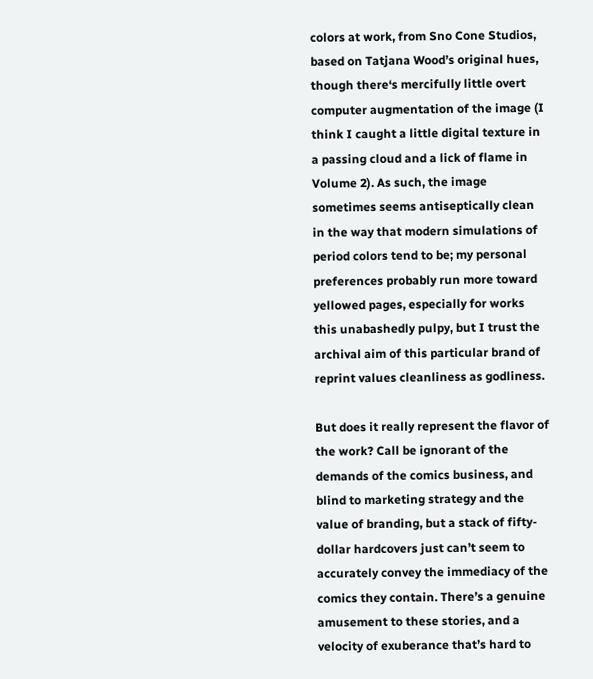colors at work, from Sno Cone Studios, based on Tatjana Wood’s original hues, though there‘s mercifully little overt computer augmentation of the image (I think I caught a little digital texture in a passing cloud and a lick of flame in Volume 2). As such, the image sometimes seems antiseptically clean in the way that modern simulations of period colors tend to be; my personal preferences probably run more toward yellowed pages, especially for works this unabashedly pulpy, but I trust the archival aim of this particular brand of reprint values cleanliness as godliness.

But does it really represent the flavor of the work? Call be ignorant of the demands of the comics business, and blind to marketing strategy and the value of branding, but a stack of fifty-dollar hardcovers just can’t seem to accurately convey the immediacy of the comics they contain. There’s a genuine amusement to these stories, and a velocity of exuberance that’s hard to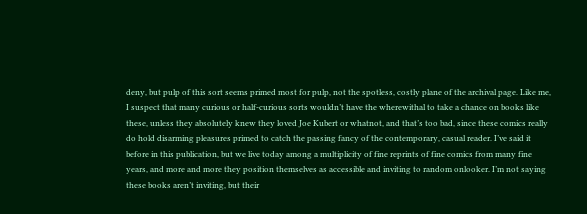deny, but pulp of this sort seems primed most for pulp, not the spotless, costly plane of the archival page. Like me, I suspect that many curious or half-curious sorts wouldn’t have the wherewithal to take a chance on books like these, unless they absolutely knew they loved Joe Kubert or whatnot, and that’s too bad, since these comics really do hold disarming pleasures primed to catch the passing fancy of the contemporary, casual reader. I’ve said it before in this publication, but we live today among a multiplicity of fine reprints of fine comics from many fine years, and more and more they position themselves as accessible and inviting to random onlooker. I’m not saying these books aren’t inviting, but their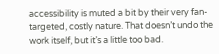accessibility is muted a bit by their very fan-targeted, costly nature. That doesn’t undo the work itself, but it’s a little too bad.